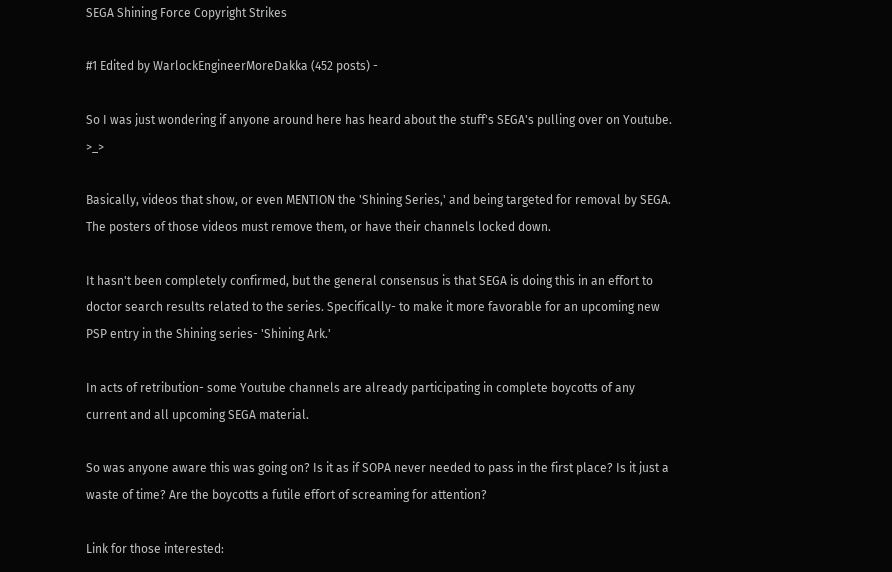SEGA Shining Force Copyright Strikes

#1 Edited by WarlockEngineerMoreDakka (452 posts) -

So I was just wondering if anyone around here has heard about the stuff's SEGA's pulling over on Youtube. >_>

Basically, videos that show, or even MENTION the 'Shining Series,' and being targeted for removal by SEGA. The posters of those videos must remove them, or have their channels locked down.

It hasn't been completely confirmed, but the general consensus is that SEGA is doing this in an effort to doctor search results related to the series. Specifically- to make it more favorable for an upcoming new PSP entry in the Shining series- 'Shining Ark.'

In acts of retribution- some Youtube channels are already participating in complete boycotts of any current and all upcoming SEGA material.

So was anyone aware this was going on? Is it as if SOPA never needed to pass in the first place? Is it just a waste of time? Are the boycotts a futile effort of screaming for attention?

Link for those interested: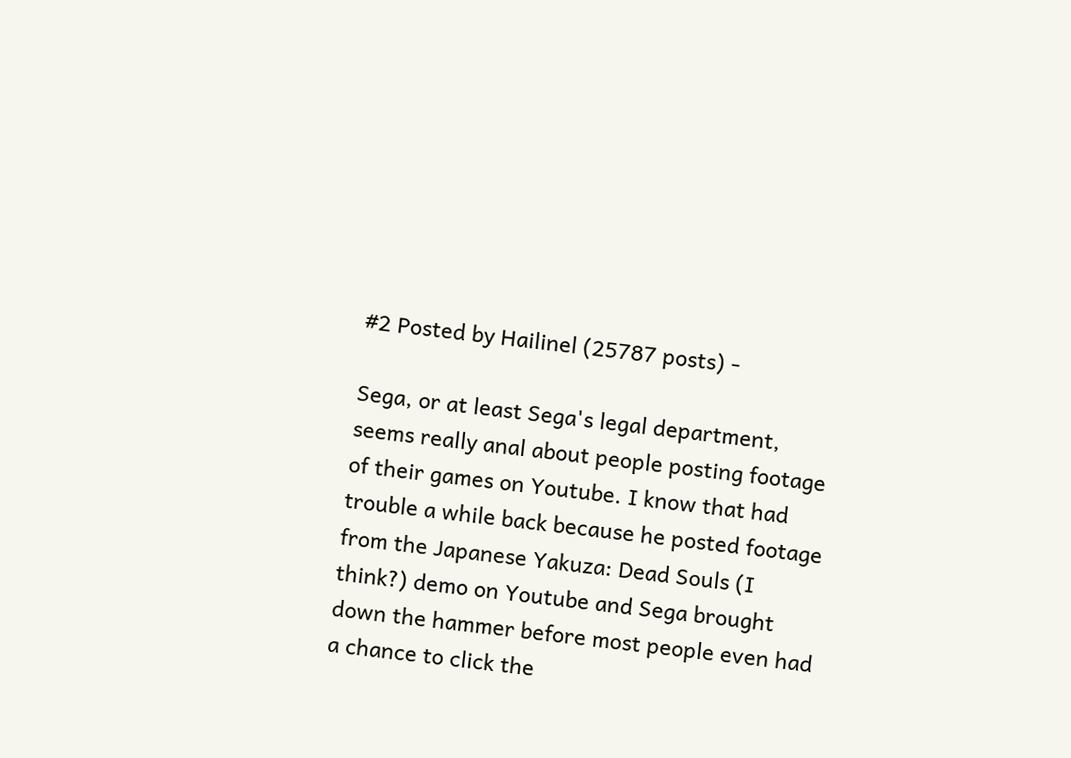#2 Posted by Hailinel (25787 posts) -

Sega, or at least Sega's legal department, seems really anal about people posting footage of their games on Youtube. I know that had trouble a while back because he posted footage from the Japanese Yakuza: Dead Souls (I think?) demo on Youtube and Sega brought down the hammer before most people even had a chance to click the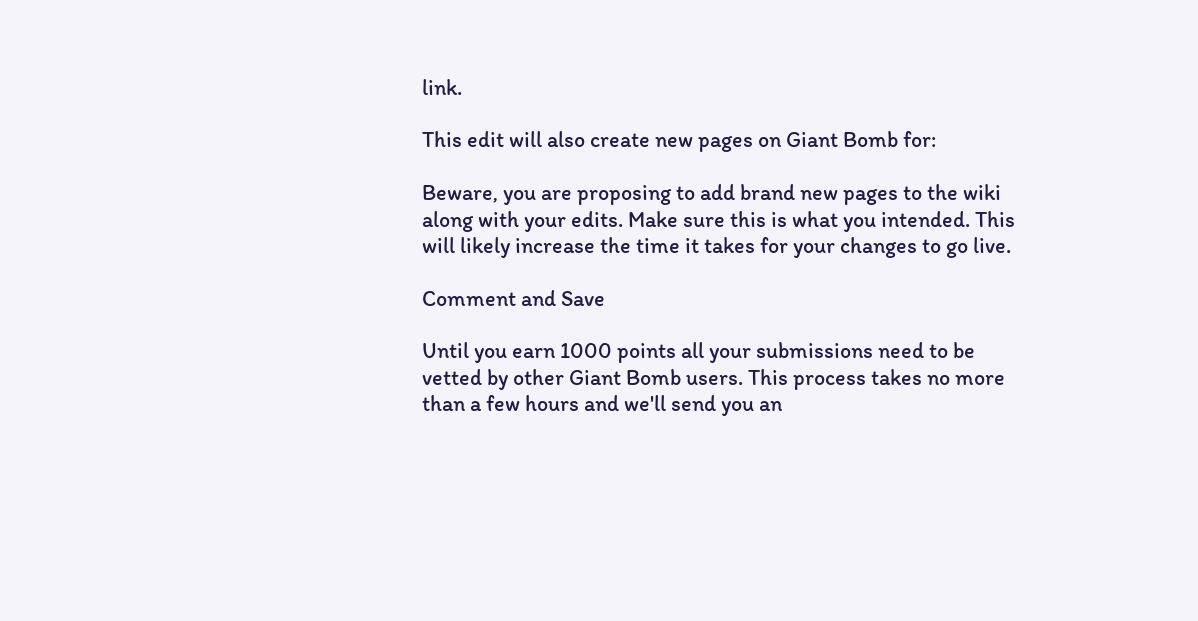link.

This edit will also create new pages on Giant Bomb for:

Beware, you are proposing to add brand new pages to the wiki along with your edits. Make sure this is what you intended. This will likely increase the time it takes for your changes to go live.

Comment and Save

Until you earn 1000 points all your submissions need to be vetted by other Giant Bomb users. This process takes no more than a few hours and we'll send you an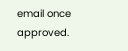email once approved.